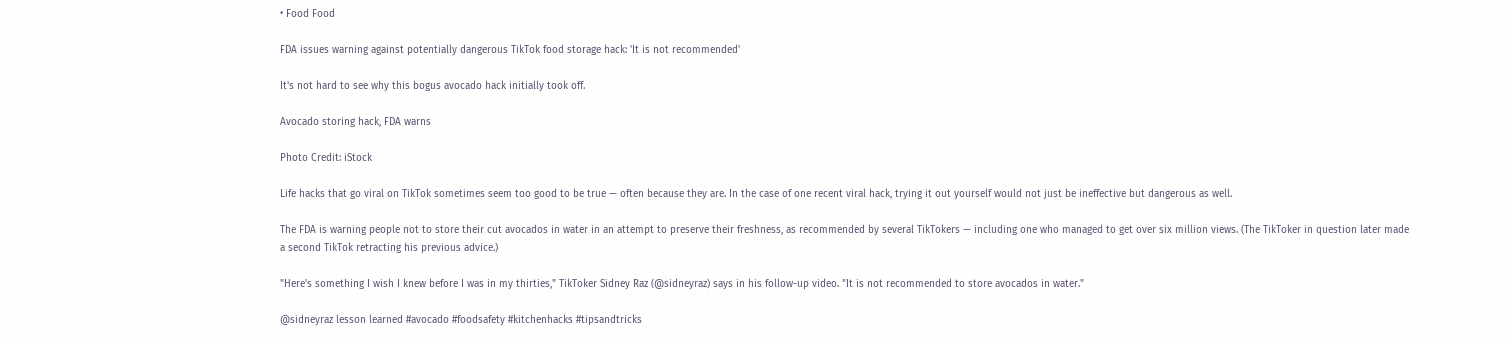• Food Food

FDA issues warning against potentially dangerous TikTok food storage hack: 'It is not recommended'

It's not hard to see why this bogus avocado hack initially took off.

Avocado storing hack, FDA warns

Photo Credit: iStock

Life hacks that go viral on TikTok sometimes seem too good to be true — often because they are. In the case of one recent viral hack, trying it out yourself would not just be ineffective but dangerous as well.

The FDA is warning people not to store their cut avocados in water in an attempt to preserve their freshness, as recommended by several TikTokers — including one who managed to get over six million views. (The TikToker in question later made a second TikTok retracting his previous advice.)

"Here's something I wish I knew before I was in my thirties," TikToker Sidney Raz (@sidneyraz) says in his follow-up video. "It is not recommended to store avocados in water."

@sidneyraz lesson learned #avocado #foodsafety #kitchenhacks #tipsandtricks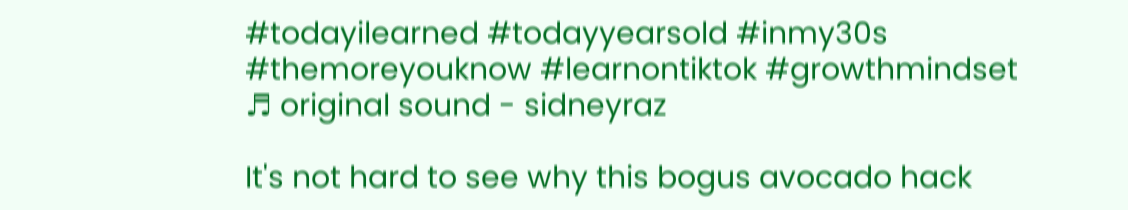#todayilearned #todayyearsold #inmy30s #themoreyouknow #learnontiktok #growthmindset ♬ original sound - sidneyraz

It's not hard to see why this bogus avocado hack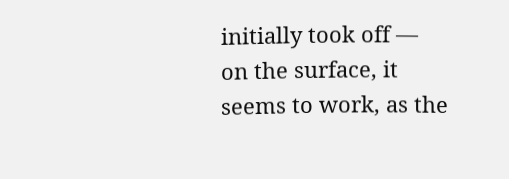initially took off — on the surface, it seems to work, as the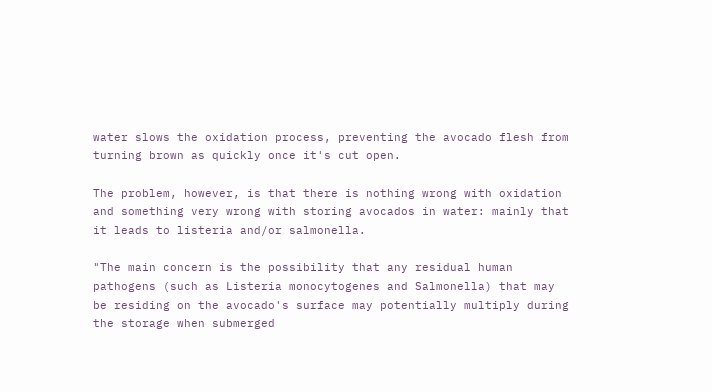water slows the oxidation process, preventing the avocado flesh from turning brown as quickly once it's cut open.

The problem, however, is that there is nothing wrong with oxidation and something very wrong with storing avocados in water: mainly that it leads to listeria and/or salmonella.

"The main concern is the possibility that any residual human pathogens (such as Listeria monocytogenes and Salmonella) that may be residing on the avocado's surface may potentially multiply during the storage when submerged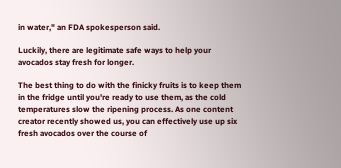in water," an FDA spokesperson said.

Luckily, there are legitimate safe ways to help your avocados stay fresh for longer.

The best thing to do with the finicky fruits is to keep them in the fridge until you're ready to use them, as the cold temperatures slow the ripening process. As one content creator recently showed us, you can effectively use up six fresh avocados over the course of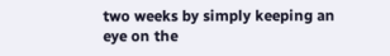two weeks by simply keeping an eye on the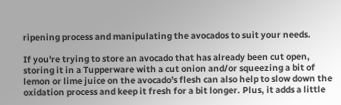ripening process and manipulating the avocados to suit your needs.

If you're trying to store an avocado that has already been cut open, storing it in a Tupperware with a cut onion and/or squeezing a bit of lemon or lime juice on the avocado's flesh can also help to slow down the oxidation process and keep it fresh for a bit longer. Plus, it adds a little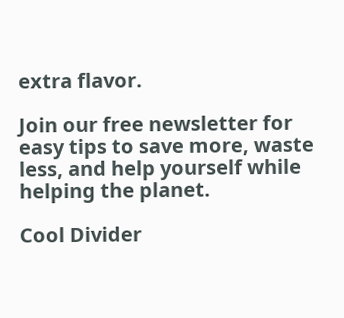extra flavor.

Join our free newsletter for easy tips to save more, waste less, and help yourself while helping the planet.

Cool Divider